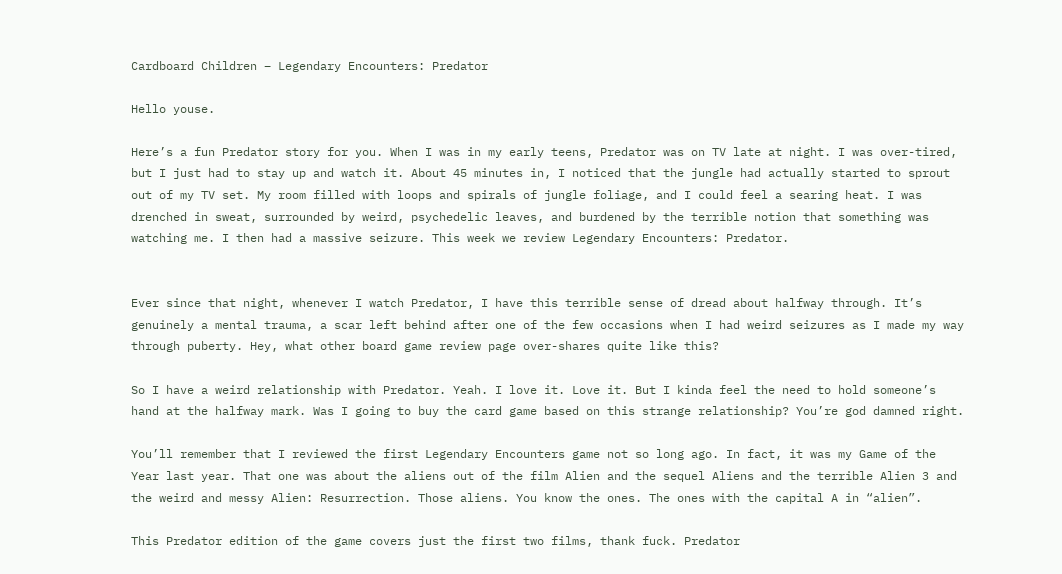Cardboard Children – Legendary Encounters: Predator

Hello youse.

Here’s a fun Predator story for you. When I was in my early teens, Predator was on TV late at night. I was over-tired, but I just had to stay up and watch it. About 45 minutes in, I noticed that the jungle had actually started to sprout out of my TV set. My room filled with loops and spirals of jungle foliage, and I could feel a searing heat. I was drenched in sweat, surrounded by weird, psychedelic leaves, and burdened by the terrible notion that something was watching me. I then had a massive seizure. This week we review Legendary Encounters: Predator.


Ever since that night, whenever I watch Predator, I have this terrible sense of dread about halfway through. It’s genuinely a mental trauma, a scar left behind after one of the few occasions when I had weird seizures as I made my way through puberty. Hey, what other board game review page over-shares quite like this?

So I have a weird relationship with Predator. Yeah. I love it. Love it. But I kinda feel the need to hold someone’s hand at the halfway mark. Was I going to buy the card game based on this strange relationship? You’re god damned right.

You’ll remember that I reviewed the first Legendary Encounters game not so long ago. In fact, it was my Game of the Year last year. That one was about the aliens out of the film Alien and the sequel Aliens and the terrible Alien 3 and the weird and messy Alien: Resurrection. Those aliens. You know the ones. The ones with the capital A in “alien”.

This Predator edition of the game covers just the first two films, thank fuck. Predator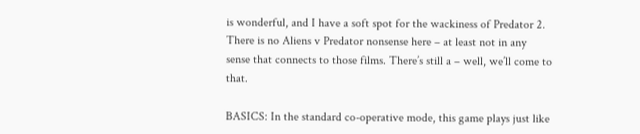is wonderful, and I have a soft spot for the wackiness of Predator 2. There is no Aliens v Predator nonsense here – at least not in any sense that connects to those films. There’s still a – well, we’ll come to that.

BASICS: In the standard co-operative mode, this game plays just like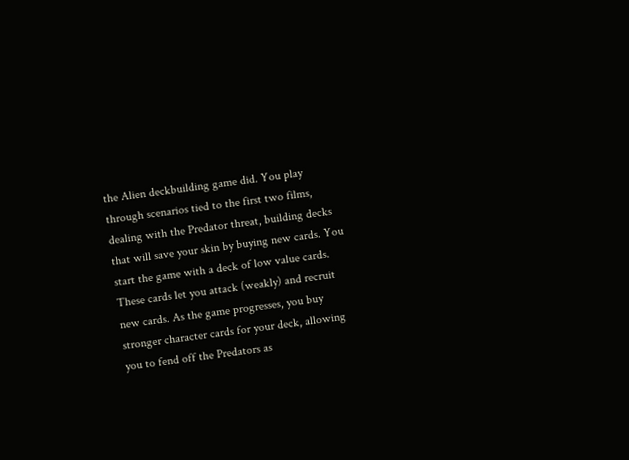the Alien deckbuilding game did. You play through scenarios tied to the first two films, dealing with the Predator threat, building decks that will save your skin by buying new cards. You start the game with a deck of low value cards. These cards let you attack (weakly) and recruit new cards. As the game progresses, you buy stronger character cards for your deck, allowing you to fend off the Predators as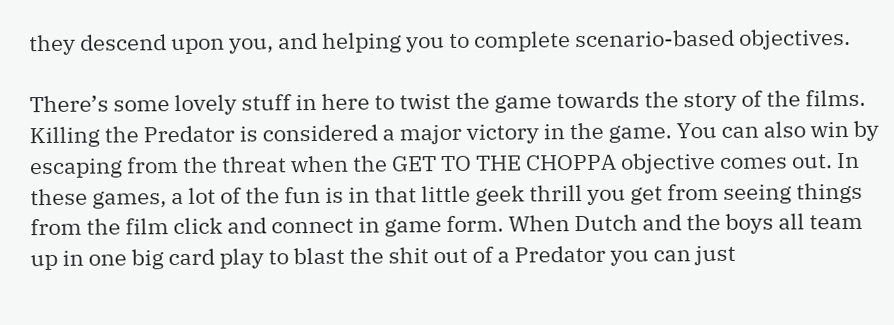they descend upon you, and helping you to complete scenario-based objectives.

There’s some lovely stuff in here to twist the game towards the story of the films. Killing the Predator is considered a major victory in the game. You can also win by escaping from the threat when the GET TO THE CHOPPA objective comes out. In these games, a lot of the fun is in that little geek thrill you get from seeing things from the film click and connect in game form. When Dutch and the boys all team up in one big card play to blast the shit out of a Predator you can just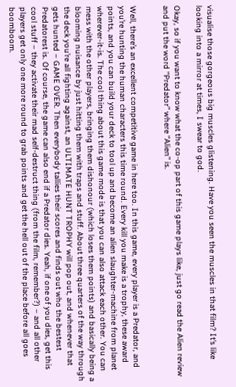visualise those gorgeous big muscles glistening. Have you seen the muscles in that film? It’s like looking into a mirror at times, I swear to god.

Okay, so if you want to know what the co-op part of this game plays like, just go read the Alien review and put the word “Predator” where “Alien” is.


Well, there’s an excellent competitive game in here too. In this game, every player is a Predator, and you’re hunting the human characters this time round. Every kill you make is a trophy, these award points, and you can build your deck to tool up and become an alien slaughter-machine from planet wherever-it-is. The cool thing about this game mode is that you can also attack each other. You can mess with the other players, bringing them dishonour (which loses them points) and basically being a blooming nuisance by just hitting them with traps and stuff. About three quarters of the way through the deck you’re all fighting against, an ULTIMATE HUNT TROPHY will pop out, and whenever that gets hunted – GAME OVER. Then everybody tallies their scores and finds out who the bestest Predatorest is. Of course, the game can also end if a Predator dies. Yeah, if one of you dies, get this cool stuff – they activate their mad self-destruct thing (from the film, remember?) – and all other players get only one more round to grab points and get the hell out of the place before all goes boomboom.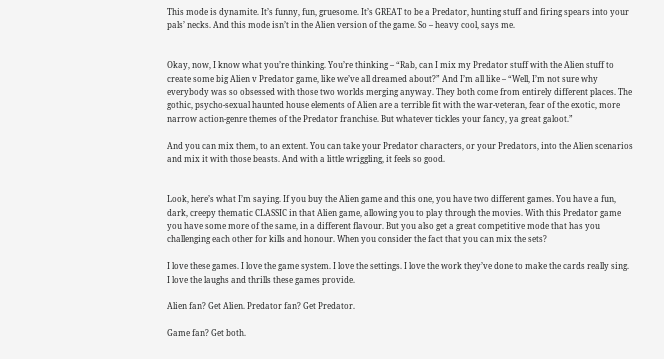This mode is dynamite. It’s funny, fun, gruesome. It’s GREAT to be a Predator, hunting stuff and firing spears into your pals’ necks. And this mode isn’t in the Alien version of the game. So – heavy cool, says me.


Okay, now, I know what you’re thinking. You’re thinking – “Rab, can I mix my Predator stuff with the Alien stuff to create some big Alien v Predator game, like we’ve all dreamed about?” And I’m all like – “Well, I’m not sure why everybody was so obsessed with those two worlds merging anyway. They both come from entirely different places. The gothic, psycho-sexual haunted house elements of Alien are a terrible fit with the war-veteran, fear of the exotic, more narrow action-genre themes of the Predator franchise. But whatever tickles your fancy, ya great galoot.”

And you can mix them, to an extent. You can take your Predator characters, or your Predators, into the Alien scenarios and mix it with those beasts. And with a little wriggling, it feels so good.


Look, here’s what I’m saying. If you buy the Alien game and this one, you have two different games. You have a fun, dark, creepy thematic CLASSIC in that Alien game, allowing you to play through the movies. With this Predator game you have some more of the same, in a different flavour. But you also get a great competitive mode that has you challenging each other for kills and honour. When you consider the fact that you can mix the sets?

I love these games. I love the game system. I love the settings. I love the work they’ve done to make the cards really sing. I love the laughs and thrills these games provide.

Alien fan? Get Alien. Predator fan? Get Predator.

Game fan? Get both.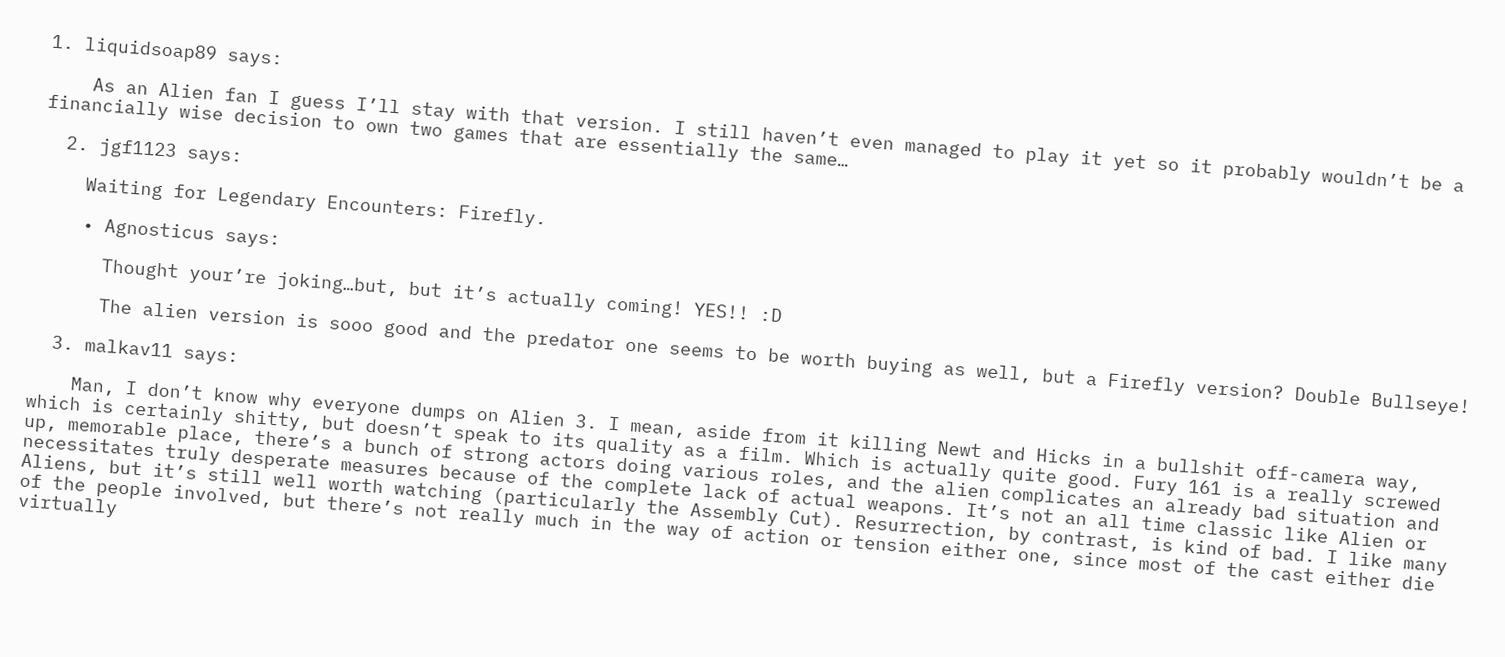1. liquidsoap89 says:

    As an Alien fan I guess I’ll stay with that version. I still haven’t even managed to play it yet so it probably wouldn’t be a financially wise decision to own two games that are essentially the same…

  2. jgf1123 says:

    Waiting for Legendary Encounters: Firefly.

    • Agnosticus says:

      Thought your’re joking…but, but it’s actually coming! YES!! :D

      The alien version is sooo good and the predator one seems to be worth buying as well, but a Firefly version? Double Bullseye!

  3. malkav11 says:

    Man, I don’t know why everyone dumps on Alien 3. I mean, aside from it killing Newt and Hicks in a bullshit off-camera way, which is certainly shitty, but doesn’t speak to its quality as a film. Which is actually quite good. Fury 161 is a really screwed up, memorable place, there’s a bunch of strong actors doing various roles, and the alien complicates an already bad situation and necessitates truly desperate measures because of the complete lack of actual weapons. It’s not an all time classic like Alien or Aliens, but it’s still well worth watching (particularly the Assembly Cut). Resurrection, by contrast, is kind of bad. I like many of the people involved, but there’s not really much in the way of action or tension either one, since most of the cast either die virtually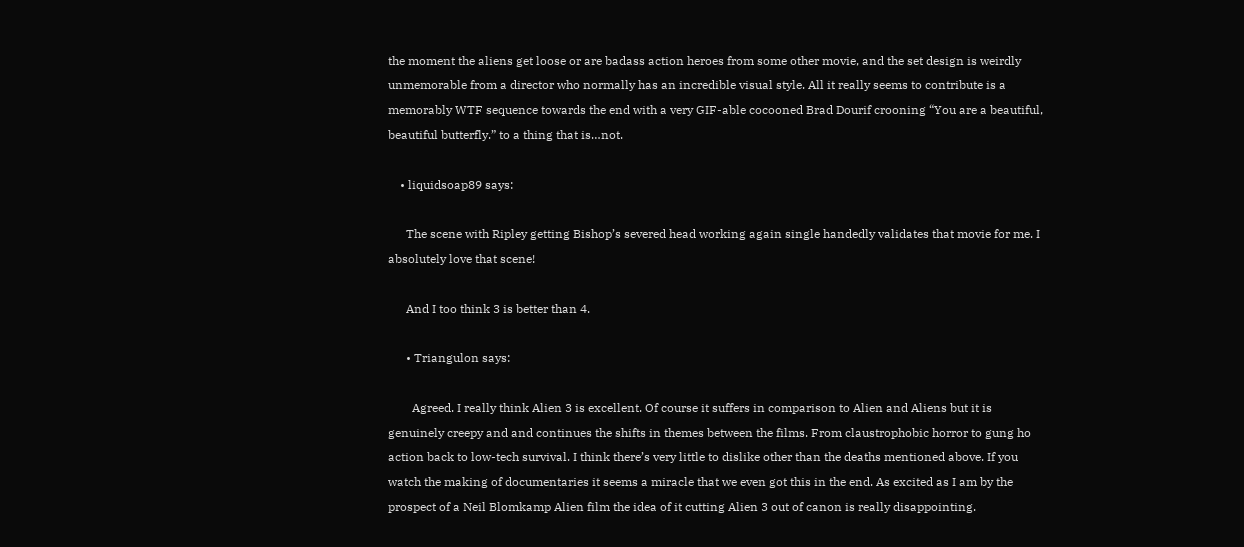the moment the aliens get loose or are badass action heroes from some other movie, and the set design is weirdly unmemorable from a director who normally has an incredible visual style. All it really seems to contribute is a memorably WTF sequence towards the end with a very GIF-able cocooned Brad Dourif crooning “You are a beautiful, beautiful butterfly.” to a thing that is…not.

    • liquidsoap89 says:

      The scene with Ripley getting Bishop’s severed head working again single handedly validates that movie for me. I absolutely love that scene!

      And I too think 3 is better than 4.

      • Triangulon says:

        Agreed. I really think Alien 3 is excellent. Of course it suffers in comparison to Alien and Aliens but it is genuinely creepy and and continues the shifts in themes between the films. From claustrophobic horror to gung ho action back to low-tech survival. I think there’s very little to dislike other than the deaths mentioned above. If you watch the making of documentaries it seems a miracle that we even got this in the end. As excited as I am by the prospect of a Neil Blomkamp Alien film the idea of it cutting Alien 3 out of canon is really disappointing.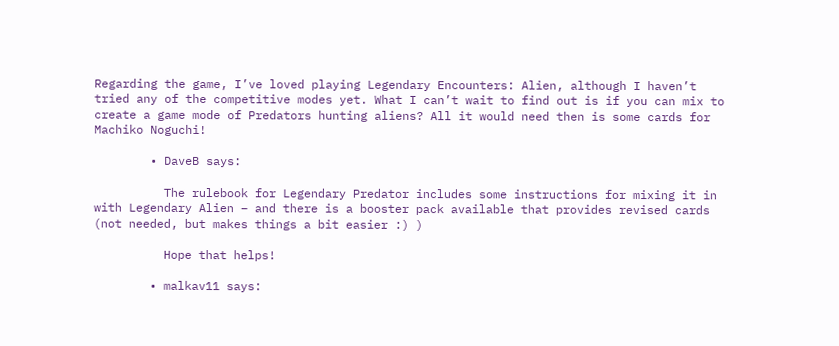Regarding the game, I’ve loved playing Legendary Encounters: Alien, although I haven’t tried any of the competitive modes yet. What I can’t wait to find out is if you can mix to create a game mode of Predators hunting aliens? All it would need then is some cards for Machiko Noguchi!

        • DaveB says:

          The rulebook for Legendary Predator includes some instructions for mixing it in with Legendary Alien – and there is a booster pack available that provides revised cards (not needed, but makes things a bit easier :) )

          Hope that helps!

        • malkav11 says: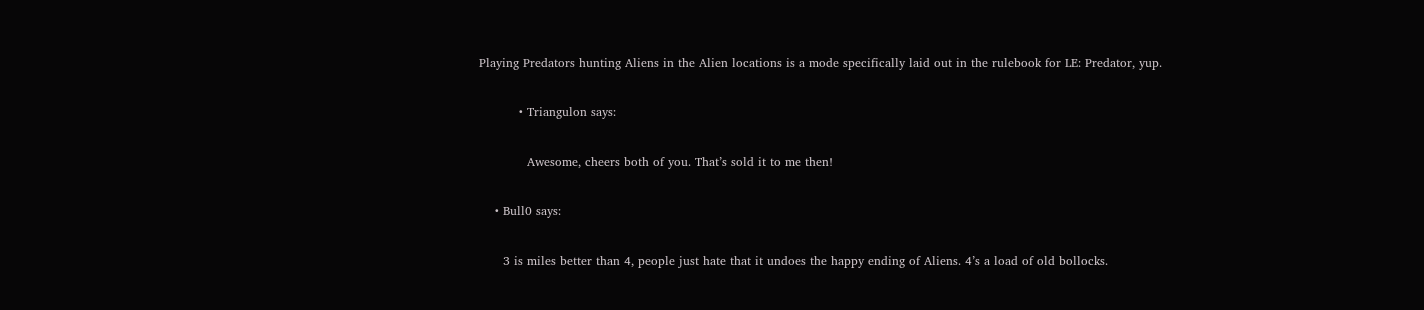Playing Predators hunting Aliens in the Alien locations is a mode specifically laid out in the rulebook for LE: Predator, yup.

          • Triangulon says:

            Awesome, cheers both of you. That’s sold it to me then!

    • Bull0 says:

      3 is miles better than 4, people just hate that it undoes the happy ending of Aliens. 4’s a load of old bollocks.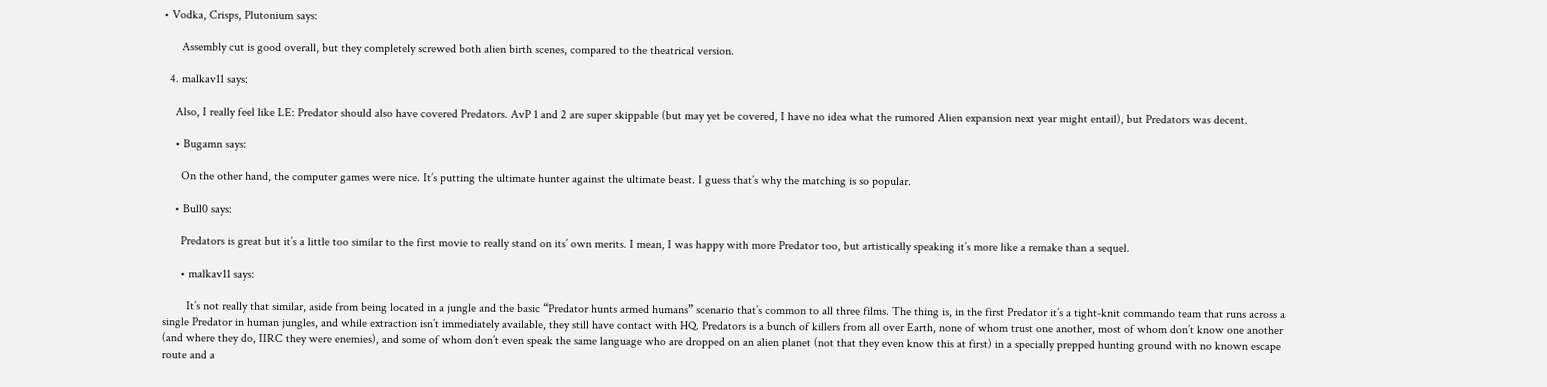• Vodka, Crisps, Plutonium says:

      Assembly cut is good overall, but they completely screwed both alien birth scenes, compared to the theatrical version.

  4. malkav11 says:

    Also, I really feel like LE: Predator should also have covered Predators. AvP 1 and 2 are super skippable (but may yet be covered, I have no idea what the rumored Alien expansion next year might entail), but Predators was decent.

    • Bugamn says:

      On the other hand, the computer games were nice. It’s putting the ultimate hunter against the ultimate beast. I guess that’s why the matching is so popular.

    • Bull0 says:

      Predators is great but it’s a little too similar to the first movie to really stand on its’ own merits. I mean, I was happy with more Predator too, but artistically speaking it’s more like a remake than a sequel.

      • malkav11 says:

        It’s not really that similar, aside from being located in a jungle and the basic “Predator hunts armed humans” scenario that’s common to all three films. The thing is, in the first Predator it’s a tight-knit commando team that runs across a single Predator in human jungles, and while extraction isn’t immediately available, they still have contact with HQ. Predators is a bunch of killers from all over Earth, none of whom trust one another, most of whom don’t know one another (and where they do, IIRC they were enemies), and some of whom don’t even speak the same language who are dropped on an alien planet (not that they even know this at first) in a specially prepped hunting ground with no known escape route and a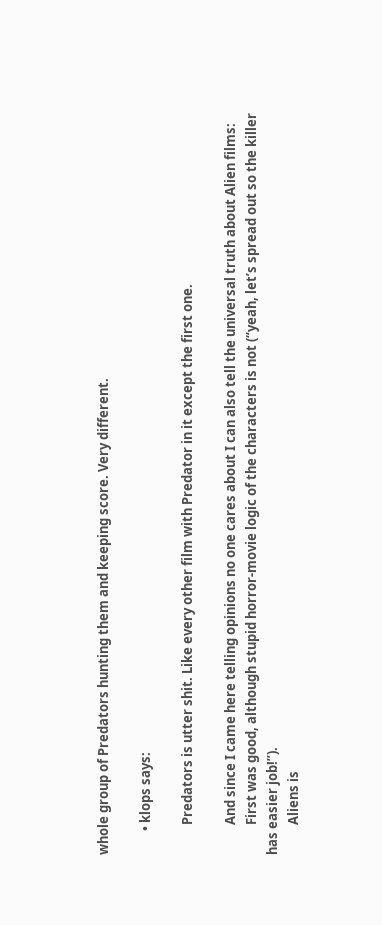whole group of Predators hunting them and keeping score. Very different.

        • klops says:

          Predators is utter shit. Like every other film with Predator in it except the first one.

          And since I came here telling opinions no one cares about I can also tell the universal truth about Alien films:
          First was good, although stupid horror-movie logic of the characters is not (“yeah, let’s spread out so the killer has easier job!”).
          Aliens is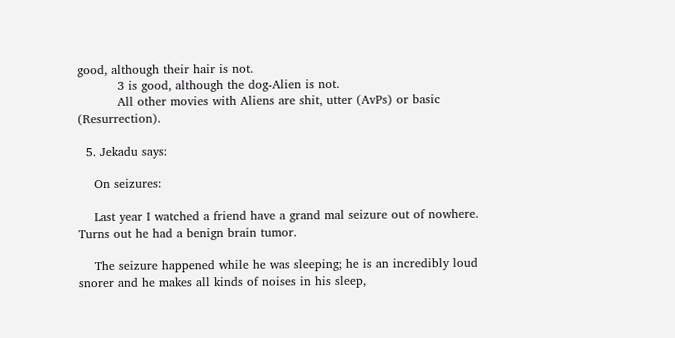good, although their hair is not.
          3 is good, although the dog-Alien is not.
          All other movies with Aliens are shit, utter (AvPs) or basic (Resurrection).

  5. Jekadu says:

    On seizures:

    Last year I watched a friend have a grand mal seizure out of nowhere. Turns out he had a benign brain tumor.

    The seizure happened while he was sleeping; he is an incredibly loud snorer and he makes all kinds of noises in his sleep,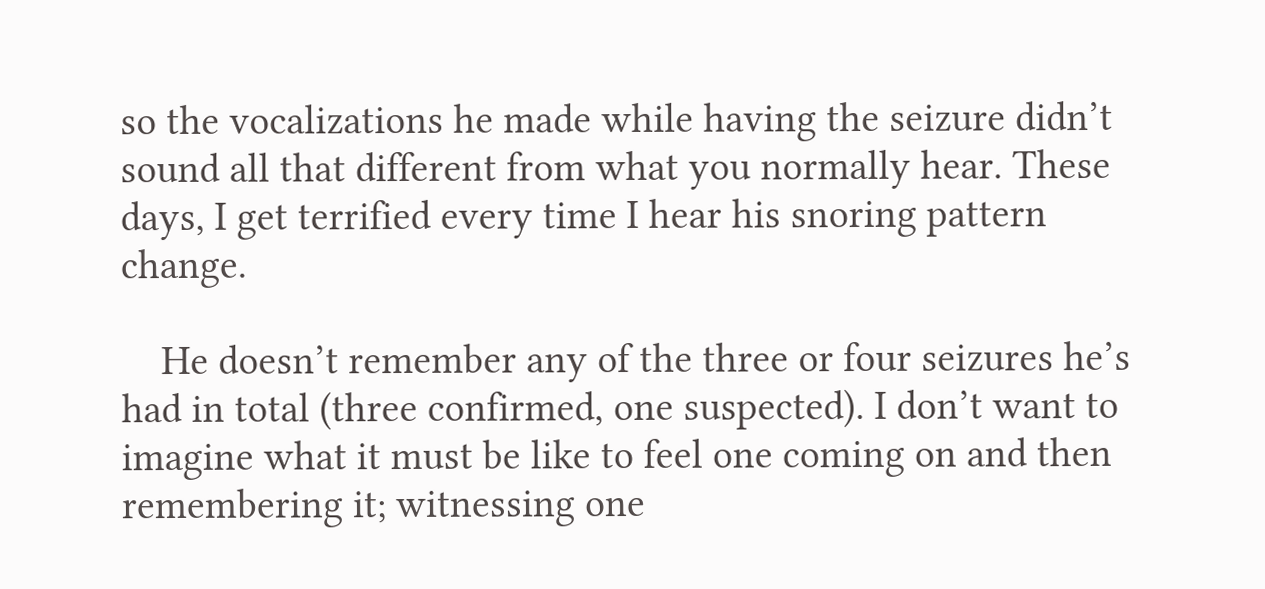so the vocalizations he made while having the seizure didn’t sound all that different from what you normally hear. These days, I get terrified every time I hear his snoring pattern change.

    He doesn’t remember any of the three or four seizures he’s had in total (three confirmed, one suspected). I don’t want to imagine what it must be like to feel one coming on and then remembering it; witnessing one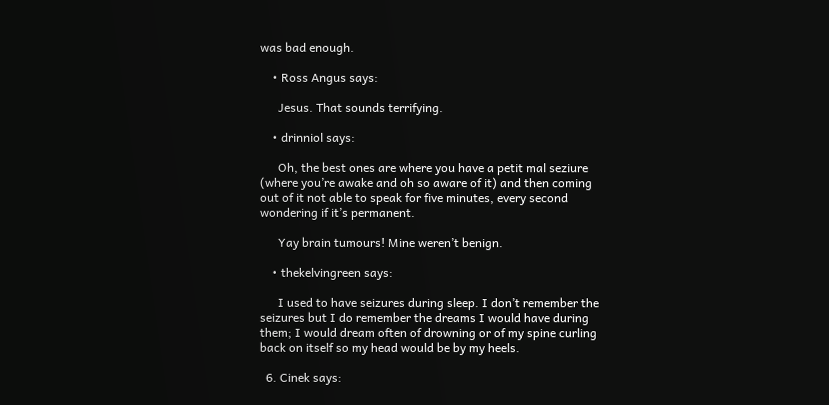was bad enough.

    • Ross Angus says:

      Jesus. That sounds terrifying.

    • drinniol says:

      Oh, the best ones are where you have a petit mal seziure (where you’re awake and oh so aware of it) and then coming out of it not able to speak for five minutes, every second wondering if it’s permanent.

      Yay brain tumours! Mine weren’t benign.

    • thekelvingreen says:

      I used to have seizures during sleep. I don’t remember the seizures but I do remember the dreams I would have during them; I would dream often of drowning or of my spine curling back on itself so my head would be by my heels.

  6. Cinek says: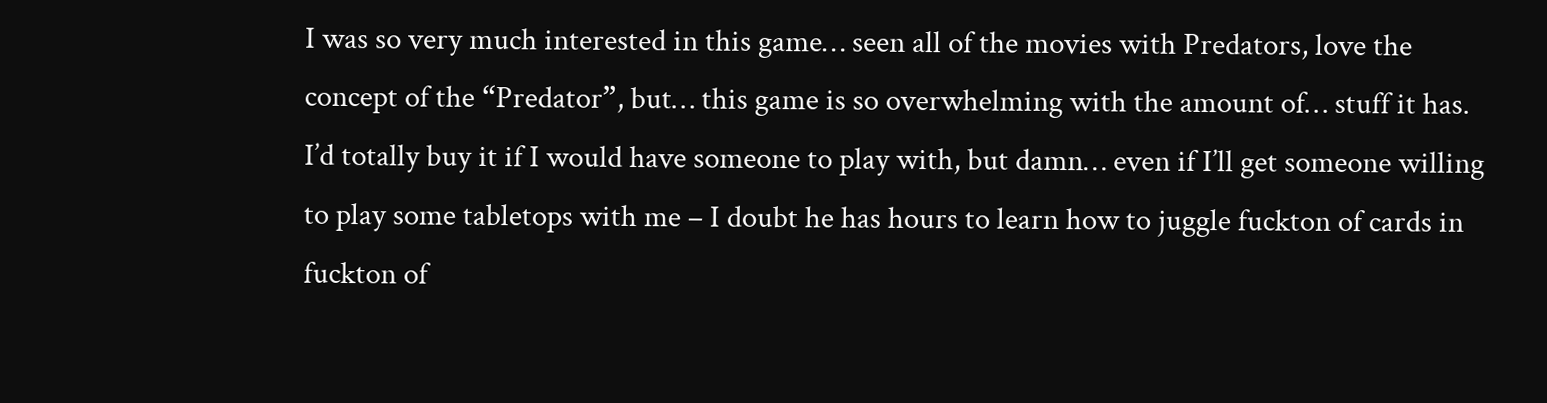I was so very much interested in this game… seen all of the movies with Predators, love the concept of the “Predator”, but… this game is so overwhelming with the amount of… stuff it has. I’d totally buy it if I would have someone to play with, but damn… even if I’ll get someone willing to play some tabletops with me – I doubt he has hours to learn how to juggle fuckton of cards in fuckton of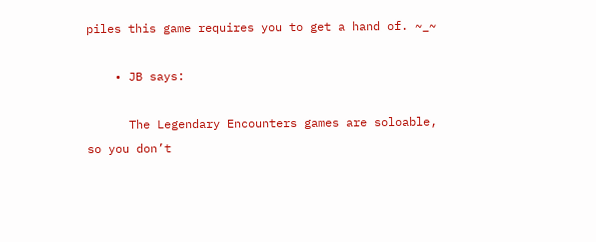piles this game requires you to get a hand of. ~_~

    • JB says:

      The Legendary Encounters games are soloable, so you don’t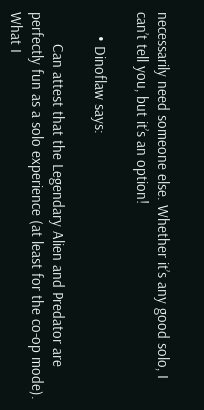necessarily need someone else. Whether it’s any good solo, I can’t tell you, but it’s an option!

      • Dinoflaw says:

        Can attest that the Legendary Alien and Predator are perfectly fun as a solo experience (at least for the co-op mode). What I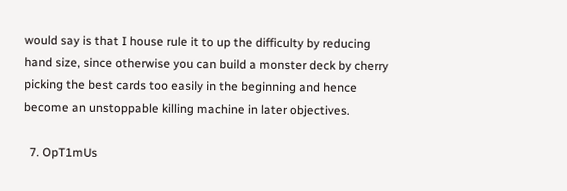would say is that I house rule it to up the difficulty by reducing hand size, since otherwise you can build a monster deck by cherry picking the best cards too easily in the beginning and hence become an unstoppable killing machine in later objectives.

  7. OpT1mUs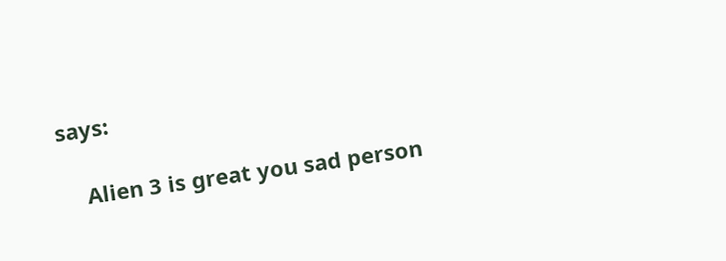says:

    Alien 3 is great you sad person